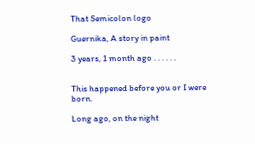That Semicolon logo

Guernika, A story in paint

3 years, 1 month ago . . . . . .


This happened before you or I were born.

Long ago, on the night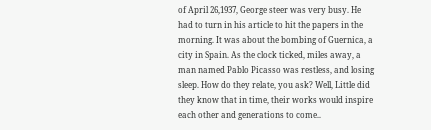of April 26,1937, George steer was very busy. He had to turn in his article to hit the papers in the morning. It was about the bombing of Guernica, a city in Spain. As the clock ticked, miles away, a man named Pablo Picasso was restless, and losing sleep. How do they relate, you ask? Well, Little did they know that in time, their works would inspire each other and generations to come..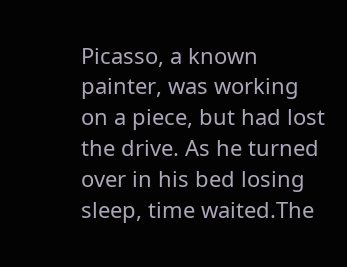Picasso, a known painter, was working on a piece, but had lost the drive. As he turned over in his bed losing sleep, time waited.The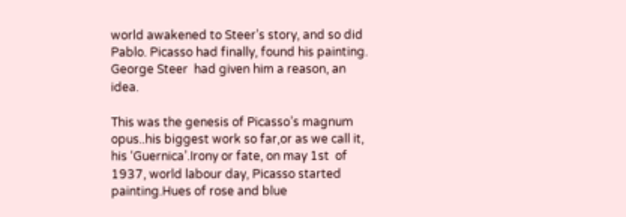world awakened to Steer’s story, and so did Pablo. Picasso had finally, found his painting. George Steer  had given him a reason, an idea.

This was the genesis of Picasso’s magnum opus..his biggest work so far,or as we call it, his ‘Guernica’.Irony or fate, on may 1st  of 1937, world labour day, Picasso started painting.Hues of rose and blue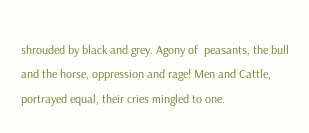shrouded by black and grey. Agony of  peasants, the bull and the horse, oppression and rage! Men and Cattle, portrayed equal, their cries mingled to one.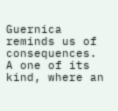Guernica reminds us of consequences. A one of its kind, where an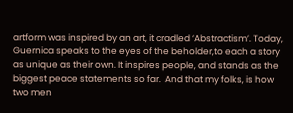artform was inspired by an art, it cradled ‘Abstractism’. Today, Guernica speaks to the eyes of the beholder,to each a story as unique as their own. It inspires people, and stands as the biggest peace statements so far.  And that my folks, is how two men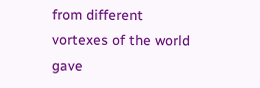from different vortexes of the world gave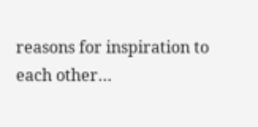reasons for inspiration to each other…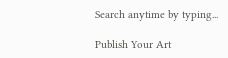Search anytime by typing...

Publish Your Art